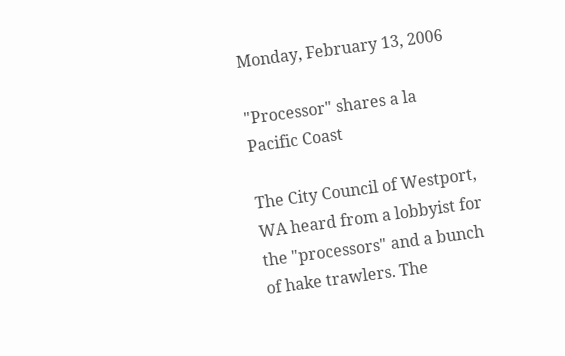Monday, February 13, 2006

"Processor" shares a la Pacific Coast

The City Council of Westport, WA heard from a lobbyist for the "processors" and a bunch of hake trawlers. The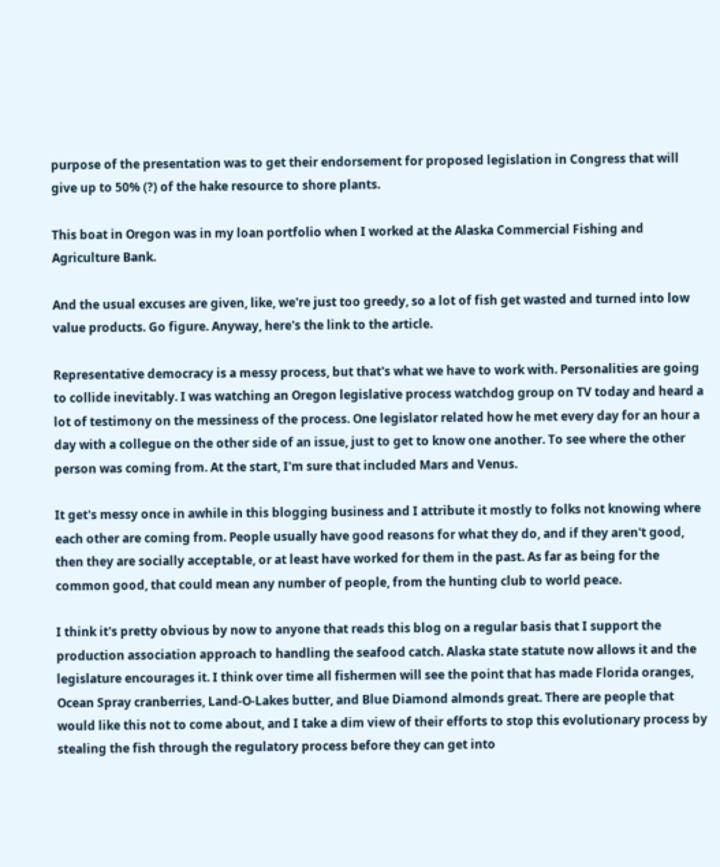purpose of the presentation was to get their endorsement for proposed legislation in Congress that will give up to 50% (?) of the hake resource to shore plants.

This boat in Oregon was in my loan portfolio when I worked at the Alaska Commercial Fishing and Agriculture Bank.

And the usual excuses are given, like, we're just too greedy, so a lot of fish get wasted and turned into low value products. Go figure. Anyway, here's the link to the article.

Representative democracy is a messy process, but that's what we have to work with. Personalities are going to collide inevitably. I was watching an Oregon legislative process watchdog group on TV today and heard a lot of testimony on the messiness of the process. One legislator related how he met every day for an hour a day with a collegue on the other side of an issue, just to get to know one another. To see where the other person was coming from. At the start, I'm sure that included Mars and Venus.

It get's messy once in awhile in this blogging business and I attribute it mostly to folks not knowing where each other are coming from. People usually have good reasons for what they do, and if they aren't good, then they are socially acceptable, or at least have worked for them in the past. As far as being for the common good, that could mean any number of people, from the hunting club to world peace.

I think it's pretty obvious by now to anyone that reads this blog on a regular basis that I support the production association approach to handling the seafood catch. Alaska state statute now allows it and the legislature encourages it. I think over time all fishermen will see the point that has made Florida oranges, Ocean Spray cranberries, Land-O-Lakes butter, and Blue Diamond almonds great. There are people that would like this not to come about, and I take a dim view of their efforts to stop this evolutionary process by stealing the fish through the regulatory process before they can get into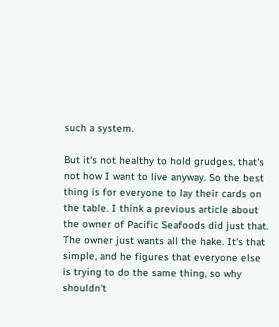such a system.

But it's not healthy to hold grudges, that's not how I want to live anyway. So the best thing is for everyone to lay their cards on the table. I think a previous article about the owner of Pacific Seafoods did just that. The owner just wants all the hake. It's that simple, and he figures that everyone else is trying to do the same thing, so why shouldn't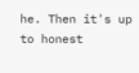he. Then it's up to honest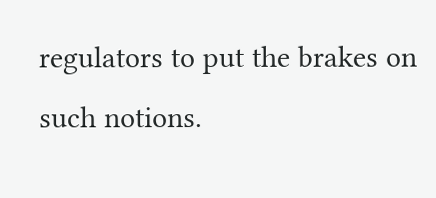regulators to put the brakes on such notions.